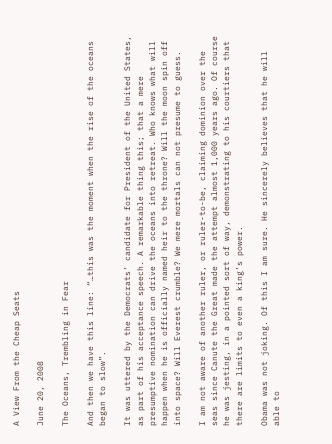A View From the Cheap Seats

June 20, 2008

The Oceans, Trembling in Fear

And then we have this line: “…this was the moment when the rise of the oceans began to slow”.

It was uttered by the Democrats’ candidate for President of the United States, as part of his acceptance speech. A remarkable thing this; that a mere presumptive nomination can drive the oceans into retreat. Who knows what will happen when he is officially named heir to the throne? Will the moon spin off into space? Will Everest crumble? We mere mortals can not presume to guess.

I am not aware of another ruler, or ruler-to-be, claiming dominion over the seas since Canute the Great made the attempt almost 1,000 years ago. Of course he was jesting, in a pointed sort of way, demonstrating to his courtiers that there are limits to even a king’s power.

Obama was not joking. Of this I am sure. He sincerely believes that he will able to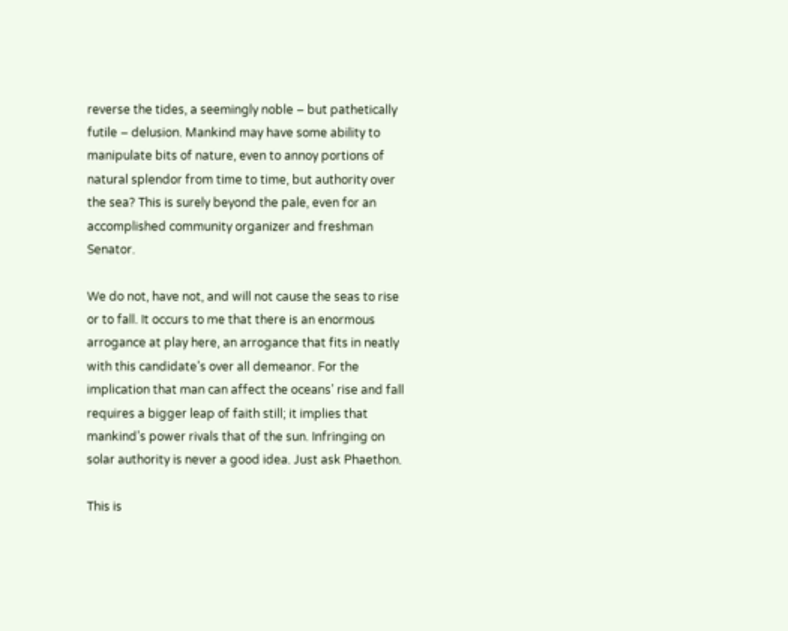reverse the tides, a seemingly noble – but pathetically futile – delusion. Mankind may have some ability to manipulate bits of nature, even to annoy portions of natural splendor from time to time, but authority over the sea? This is surely beyond the pale, even for an accomplished community organizer and freshman Senator.

We do not, have not, and will not cause the seas to rise or to fall. It occurs to me that there is an enormous arrogance at play here, an arrogance that fits in neatly with this candidate’s over all demeanor. For the implication that man can affect the oceans’ rise and fall requires a bigger leap of faith still; it implies that mankind’s power rivals that of the sun. Infringing on solar authority is never a good idea. Just ask Phaethon.

This is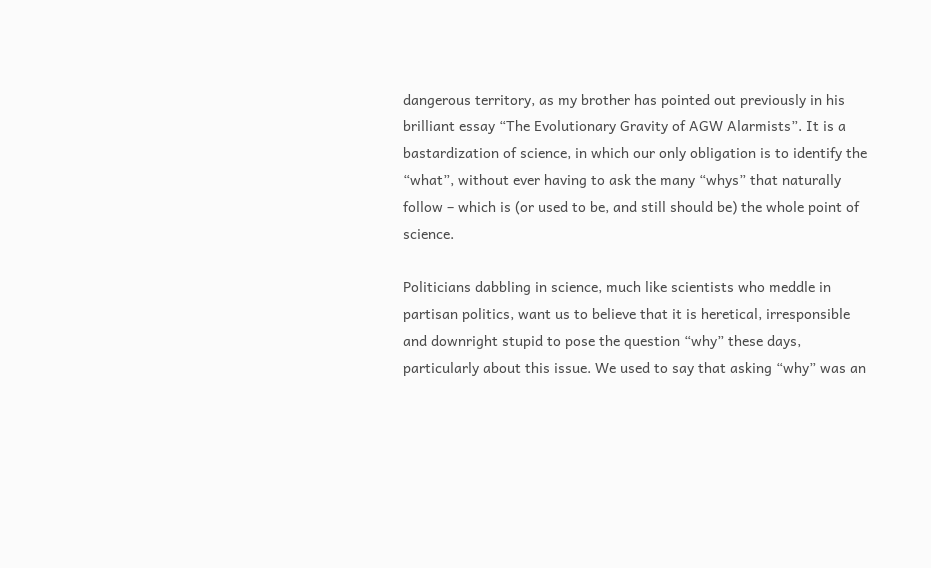dangerous territory, as my brother has pointed out previously in his brilliant essay “The Evolutionary Gravity of AGW Alarmists”. It is a bastardization of science, in which our only obligation is to identify the “what”, without ever having to ask the many “whys” that naturally follow – which is (or used to be, and still should be) the whole point of science.

Politicians dabbling in science, much like scientists who meddle in partisan politics, want us to believe that it is heretical, irresponsible and downright stupid to pose the question “why” these days, particularly about this issue. We used to say that asking “why” was an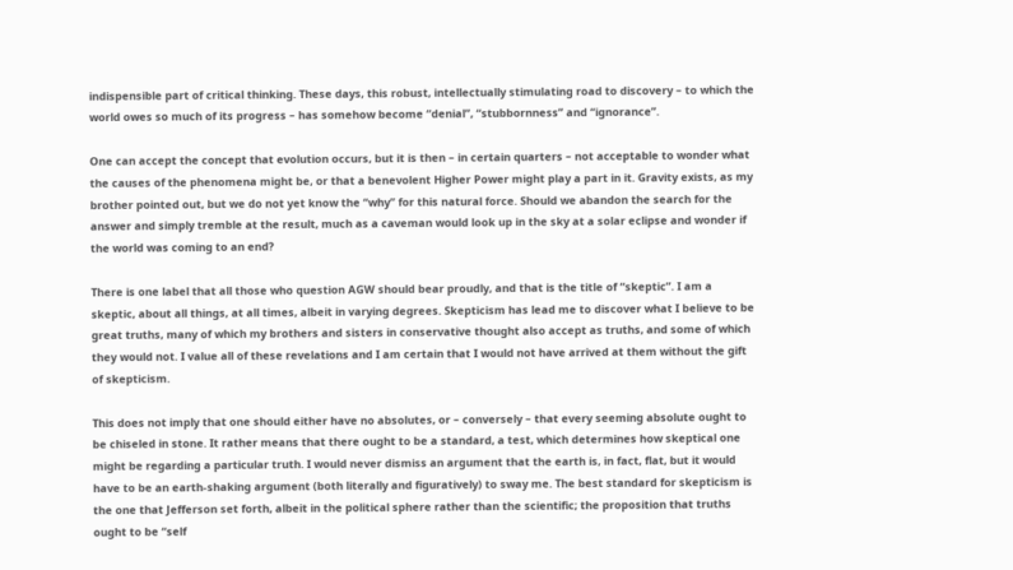indispensible part of critical thinking. These days, this robust, intellectually stimulating road to discovery – to which the world owes so much of its progress – has somehow become “denial”, “stubbornness” and “ignorance”.

One can accept the concept that evolution occurs, but it is then – in certain quarters – not acceptable to wonder what the causes of the phenomena might be, or that a benevolent Higher Power might play a part in it. Gravity exists, as my brother pointed out, but we do not yet know the “why” for this natural force. Should we abandon the search for the answer and simply tremble at the result, much as a caveman would look up in the sky at a solar eclipse and wonder if the world was coming to an end?

There is one label that all those who question AGW should bear proudly, and that is the title of “skeptic”. I am a skeptic, about all things, at all times, albeit in varying degrees. Skepticism has lead me to discover what I believe to be great truths, many of which my brothers and sisters in conservative thought also accept as truths, and some of which they would not. I value all of these revelations and I am certain that I would not have arrived at them without the gift of skepticism.

This does not imply that one should either have no absolutes, or – conversely – that every seeming absolute ought to be chiseled in stone. It rather means that there ought to be a standard, a test, which determines how skeptical one might be regarding a particular truth. I would never dismiss an argument that the earth is, in fact, flat, but it would have to be an earth-shaking argument (both literally and figuratively) to sway me. The best standard for skepticism is the one that Jefferson set forth, albeit in the political sphere rather than the scientific; the proposition that truths ought to be “self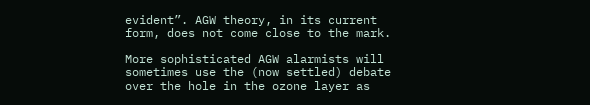evident”. AGW theory, in its current form, does not come close to the mark.

More sophisticated AGW alarmists will sometimes use the (now settled) debate over the hole in the ozone layer as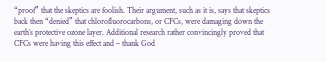“proof” that the skeptics are foolish. Their argument, such as it is, says that skeptics back then “denied” that chlorofluorocarbons, or CFCs, were damaging down the earth’s protective ozone layer. Additional research rather convincingly proved that CFCs were having this effect and – thank God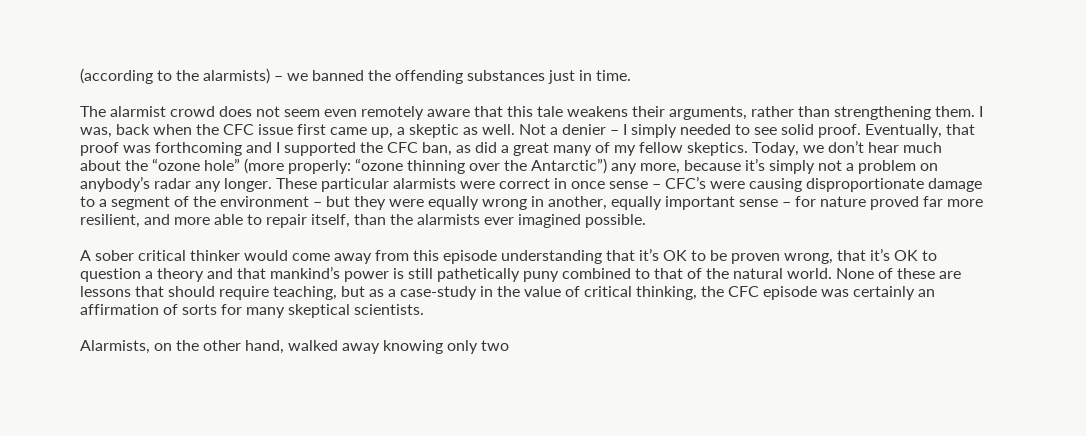(according to the alarmists) – we banned the offending substances just in time.

The alarmist crowd does not seem even remotely aware that this tale weakens their arguments, rather than strengthening them. I was, back when the CFC issue first came up, a skeptic as well. Not a denier – I simply needed to see solid proof. Eventually, that proof was forthcoming and I supported the CFC ban, as did a great many of my fellow skeptics. Today, we don’t hear much about the “ozone hole” (more properly: “ozone thinning over the Antarctic”) any more, because it’s simply not a problem on anybody’s radar any longer. These particular alarmists were correct in once sense – CFC’s were causing disproportionate damage to a segment of the environment – but they were equally wrong in another, equally important sense – for nature proved far more resilient, and more able to repair itself, than the alarmists ever imagined possible.

A sober critical thinker would come away from this episode understanding that it’s OK to be proven wrong, that it’s OK to question a theory and that mankind’s power is still pathetically puny combined to that of the natural world. None of these are lessons that should require teaching, but as a case-study in the value of critical thinking, the CFC episode was certainly an affirmation of sorts for many skeptical scientists.

Alarmists, on the other hand, walked away knowing only two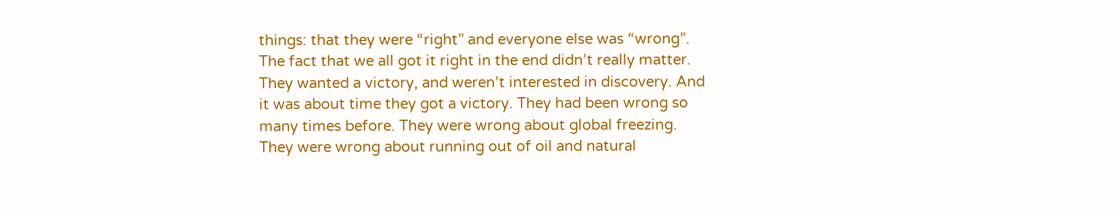things: that they were “right” and everyone else was “wrong”. The fact that we all got it right in the end didn’t really matter. They wanted a victory, and weren’t interested in discovery. And it was about time they got a victory. They had been wrong so many times before. They were wrong about global freezing. They were wrong about running out of oil and natural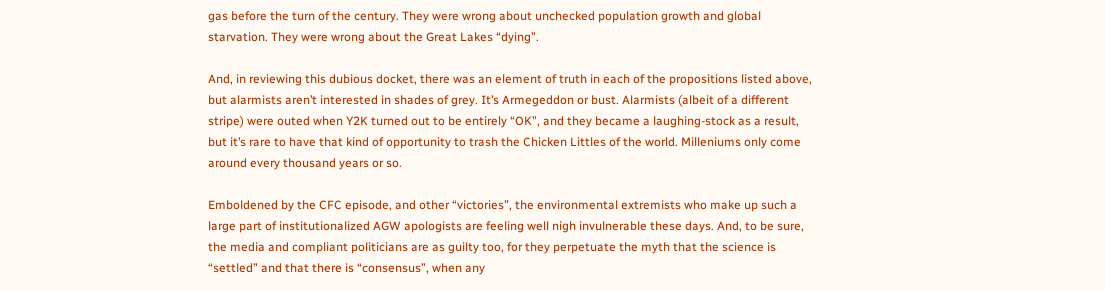gas before the turn of the century. They were wrong about unchecked population growth and global starvation. They were wrong about the Great Lakes “dying”.

And, in reviewing this dubious docket, there was an element of truth in each of the propositions listed above, but alarmists aren’t interested in shades of grey. It’s Armegeddon or bust. Alarmists (albeit of a different stripe) were outed when Y2K turned out to be entirely “OK”, and they became a laughing-stock as a result, but it’s rare to have that kind of opportunity to trash the Chicken Littles of the world. Milleniums only come around every thousand years or so.

Emboldened by the CFC episode, and other “victories”, the environmental extremists who make up such a large part of institutionalized AGW apologists are feeling well nigh invulnerable these days. And, to be sure, the media and compliant politicians are as guilty too, for they perpetuate the myth that the science is “settled” and that there is “consensus”, when any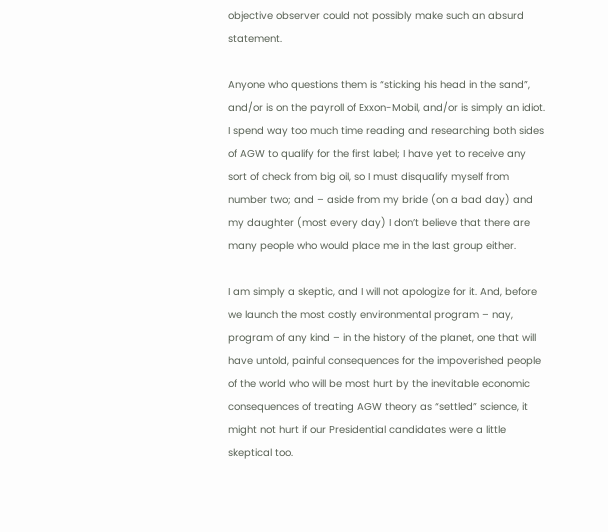objective observer could not possibly make such an absurd statement.

Anyone who questions them is “sticking his head in the sand”, and/or is on the payroll of Exxon-Mobil, and/or is simply an idiot. I spend way too much time reading and researching both sides of AGW to qualify for the first label; I have yet to receive any sort of check from big oil, so I must disqualify myself from number two; and – aside from my bride (on a bad day) and my daughter (most every day) I don’t believe that there are many people who would place me in the last group either.

I am simply a skeptic, and I will not apologize for it. And, before we launch the most costly environmental program – nay, program of any kind – in the history of the planet, one that will have untold, painful consequences for the impoverished people of the world who will be most hurt by the inevitable economic consequences of treating AGW theory as “settled” science, it might not hurt if our Presidential candidates were a little skeptical too.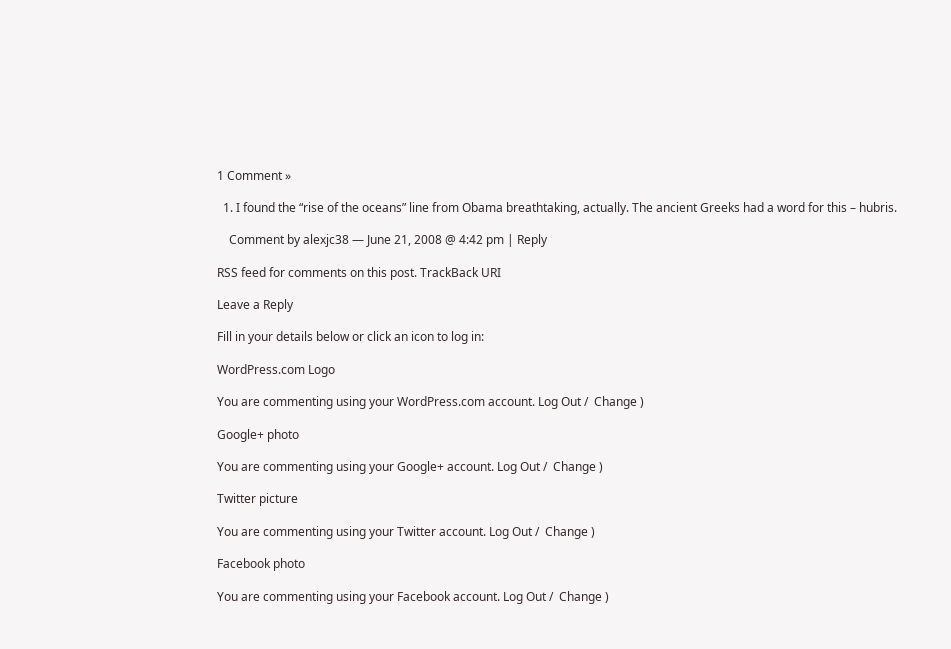1 Comment »

  1. I found the “rise of the oceans” line from Obama breathtaking, actually. The ancient Greeks had a word for this – hubris.

    Comment by alexjc38 — June 21, 2008 @ 4:42 pm | Reply

RSS feed for comments on this post. TrackBack URI

Leave a Reply

Fill in your details below or click an icon to log in:

WordPress.com Logo

You are commenting using your WordPress.com account. Log Out /  Change )

Google+ photo

You are commenting using your Google+ account. Log Out /  Change )

Twitter picture

You are commenting using your Twitter account. Log Out /  Change )

Facebook photo

You are commenting using your Facebook account. Log Out /  Change )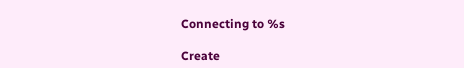Connecting to %s

Create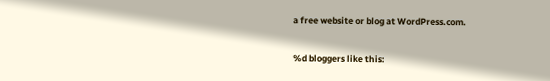a free website or blog at WordPress.com.

%d bloggers like this: